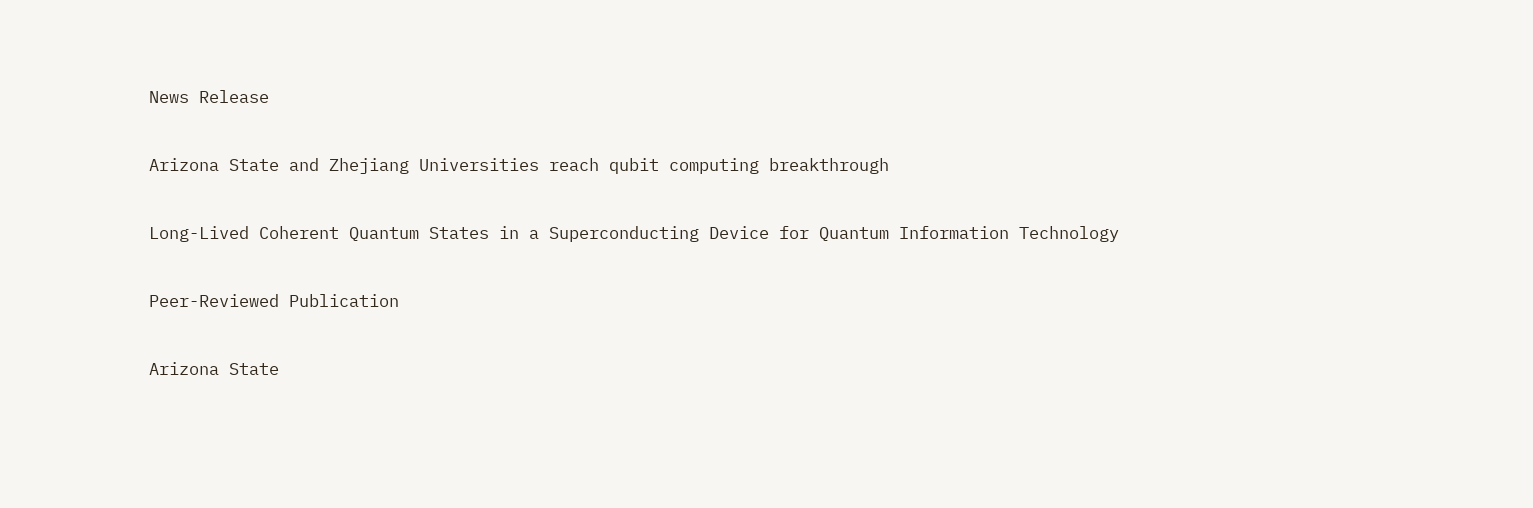News Release

Arizona State and Zhejiang Universities reach qubit computing breakthrough

Long-Lived Coherent Quantum States in a Superconducting Device for Quantum Information Technology

Peer-Reviewed Publication

Arizona State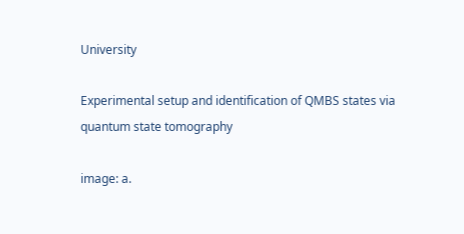University

Experimental setup and identification of QMBS states via quantum state tomography

image: a.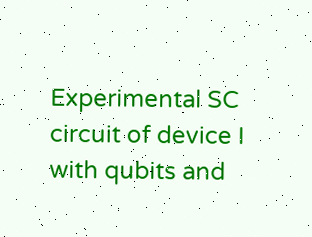Experimental SC circuit of device I with qubits and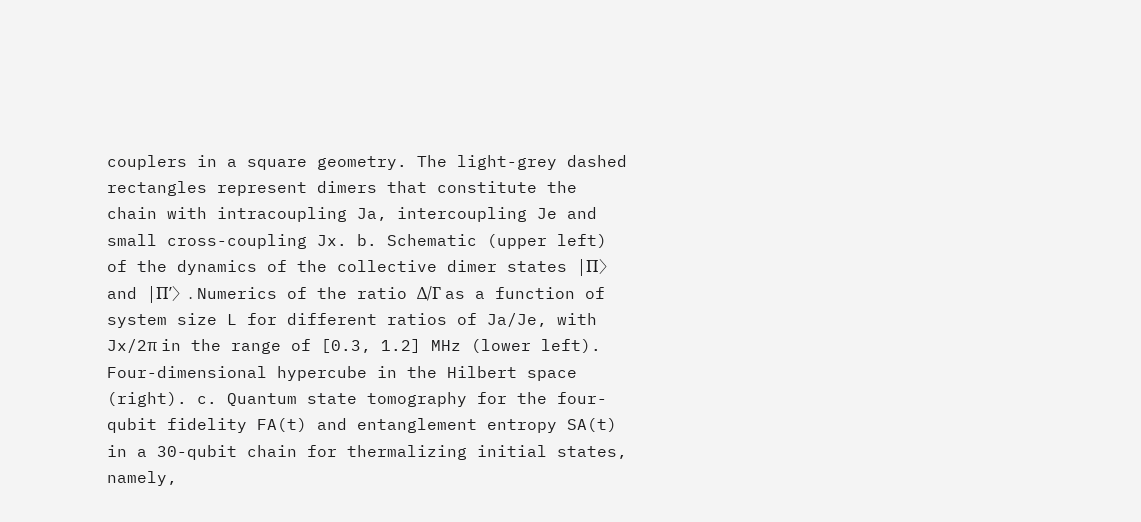couplers in a square geometry. The light-grey dashed rectangles represent dimers that constitute the chain with intracoupling Ja, intercoupling Je and small cross-coupling Jx. b. Schematic (upper left) of the dynamics of the collective dimer states |Π〉 and |Π′〉. Numerics of the ratio Δ/Γ as a function of system size L for different ratios of Ja/Je, with Jx/2π in the range of [0.3, 1.2] MHz (lower left). Four-dimensional hypercube in the Hilbert space (right). c. Quantum state tomography for the four-qubit fidelity FA(t) and entanglement entropy SA(t) in a 30-qubit chain for thermalizing initial states, namely,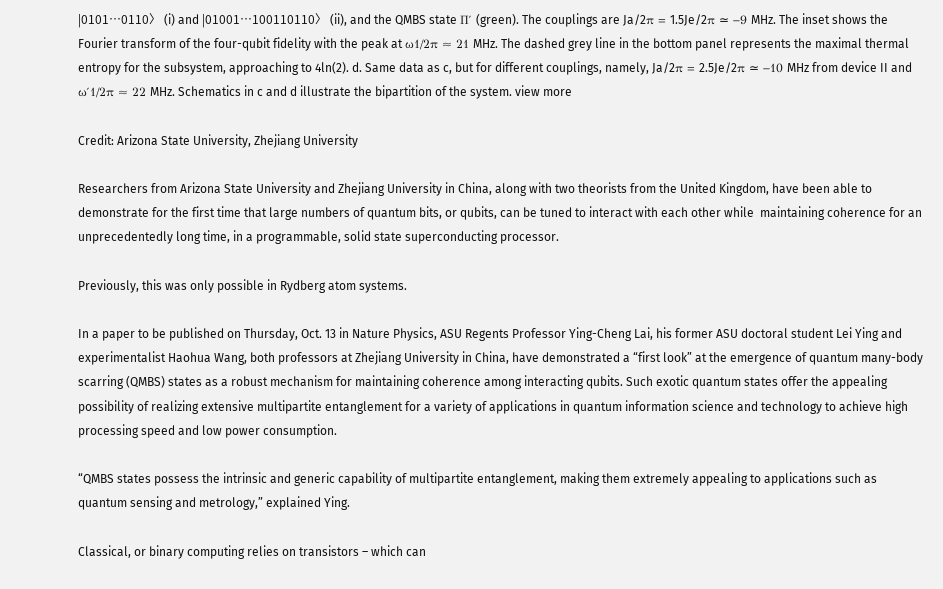|0101…0110〉 (i) and |01001…100110110〉 (ii), and the QMBS state Π′ (green). The couplings are Ja/2π = 1.5Je/2π ≃ −9 MHz. The inset shows the Fourier transform of the four-qubit fidelity with the peak at ω1/2π ≈ 21 MHz. The dashed grey line in the bottom panel represents the maximal thermal entropy for the subsystem, approaching to 4ln(2). d. Same data as c, but for different couplings, namely, Ja/2π = 2.5Je/2π ≃ −10 MHz from device II and ω′1/2π ≈ 22 MHz. Schematics in c and d illustrate the bipartition of the system. view more

Credit: Arizona State University, Zhejiang University

Researchers from Arizona State University and Zhejiang University in China, along with two theorists from the United Kingdom, have been able to demonstrate for the first time that large numbers of quantum bits, or qubits, can be tuned to interact with each other while  maintaining coherence for an unprecedentedly long time, in a programmable, solid state superconducting processor.

Previously, this was only possible in Rydberg atom systems.

In a paper to be published on Thursday, Oct. 13 in Nature Physics, ASU Regents Professor Ying-Cheng Lai, his former ASU doctoral student Lei Ying and experimentalist Haohua Wang, both professors at Zhejiang University in China, have demonstrated a “first look” at the emergence of quantum many-body scarring (QMBS) states as a robust mechanism for maintaining coherence among interacting qubits. Such exotic quantum states offer the appealing possibility of realizing extensive multipartite entanglement for a variety of applications in quantum information science and technology to achieve high processing speed and low power consumption.

“QMBS states possess the intrinsic and generic capability of multipartite entanglement, making them extremely appealing to applications such as quantum sensing and metrology,” explained Ying.

Classical, or binary computing relies on transistors – which can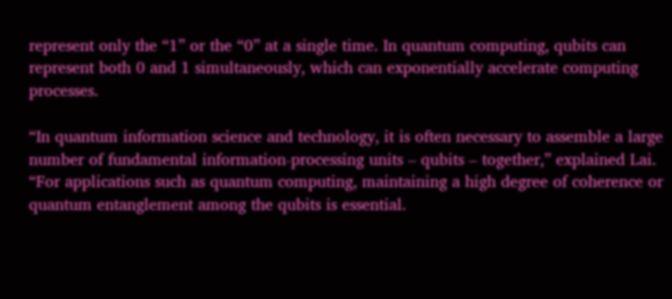represent only the “1” or the “0” at a single time. In quantum computing, qubits can represent both 0 and 1 simultaneously, which can exponentially accelerate computing processes.

“In quantum information science and technology, it is often necessary to assemble a large number of fundamental information-processing units – qubits – together,” explained Lai.  “For applications such as quantum computing, maintaining a high degree of coherence or quantum entanglement among the qubits is essential.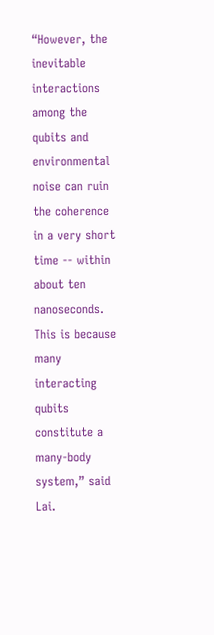“However, the inevitable interactions among the qubits and environmental noise can ruin the coherence in a very short time -- within about ten nanoseconds. This is because many interacting qubits constitute a many-body system,” said Lai.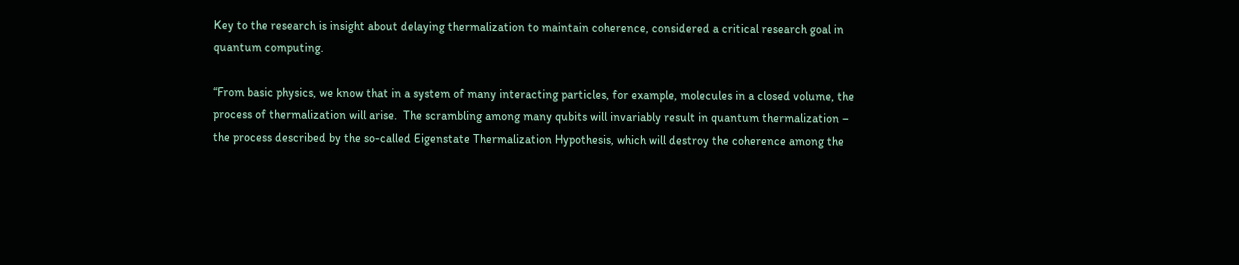Key to the research is insight about delaying thermalization to maintain coherence, considered a critical research goal in quantum computing.

“From basic physics, we know that in a system of many interacting particles, for example, molecules in a closed volume, the process of thermalization will arise.  The scrambling among many qubits will invariably result in quantum thermalization – the process described by the so-called Eigenstate Thermalization Hypothesis, which will destroy the coherence among the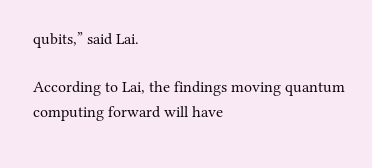qubits,” said Lai.

According to Lai, the findings moving quantum computing forward will have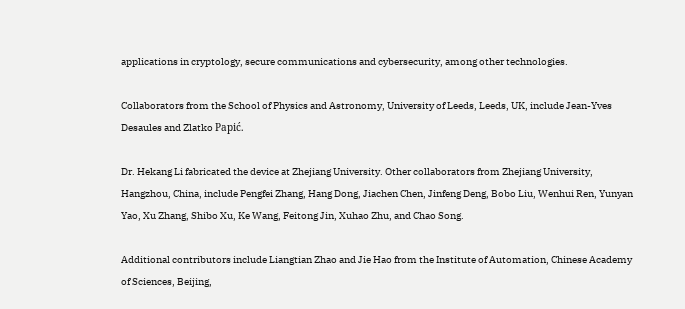applications in cryptology, secure communications and cybersecurity, among other technologies.

Collaborators from the School of Physics and Astronomy, University of Leeds, Leeds, UK, include Jean-Yves Desaules and Zlatko Papić.

Dr. Hekang Li fabricated the device at Zhejiang University. Other collaborators from Zhejiang University, Hangzhou, China, include Pengfei Zhang, Hang Dong, Jiachen Chen, Jinfeng Deng, Bobo Liu, Wenhui Ren, Yunyan Yao, Xu Zhang, Shibo Xu, Ke Wang, Feitong Jin, Xuhao Zhu, and Chao Song.

Additional contributors include Liangtian Zhao and Jie Hao from the Institute of Automation, Chinese Academy of Sciences, Beijing,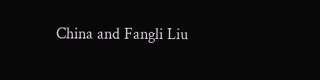China and Fangli Liu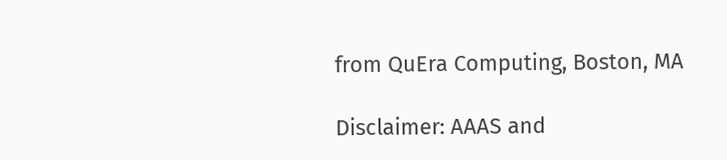from QuEra Computing, Boston, MA

Disclaimer: AAAS and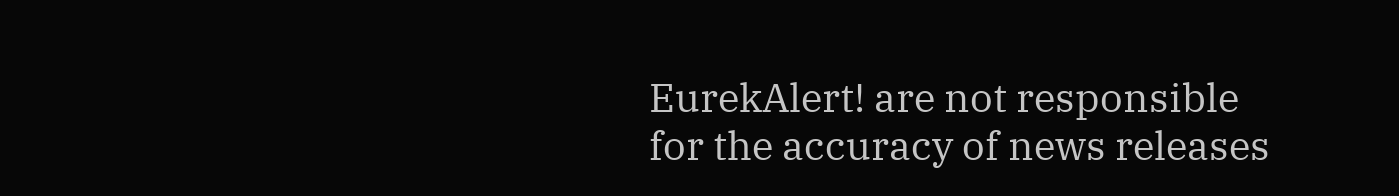EurekAlert! are not responsible for the accuracy of news releases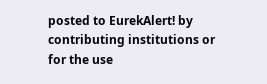posted to EurekAlert! by contributing institutions or for the use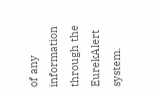of any information through the EurekAlert system.